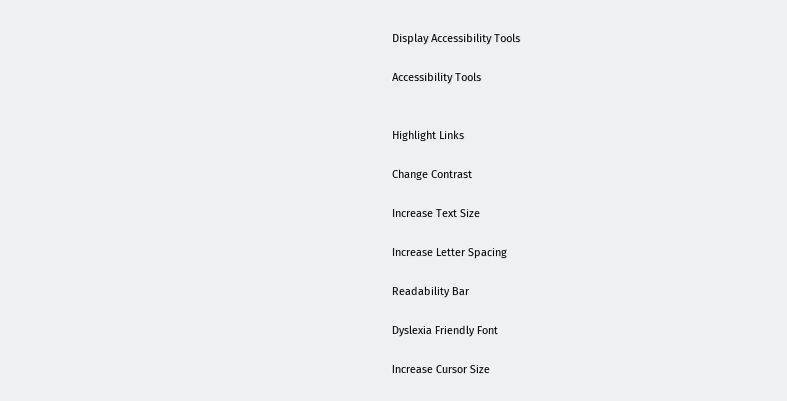Display Accessibility Tools

Accessibility Tools


Highlight Links

Change Contrast

Increase Text Size

Increase Letter Spacing

Readability Bar

Dyslexia Friendly Font

Increase Cursor Size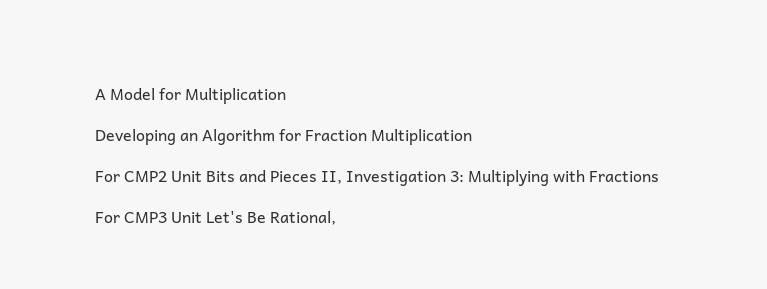A Model for Multiplication

Developing an Algorithm for Fraction Multiplication

For CMP2 Unit Bits and Pieces II, Investigation 3: Multiplying with Fractions

For CMP3 Unit Let's Be Rational,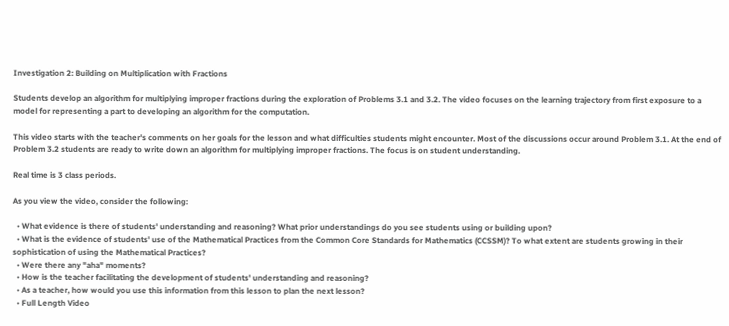Investigation 2: Building on Multiplication with Fractions

Students develop an algorithm for multiplying improper fractions during the exploration of Problems 3.1 and 3.2. The video focuses on the learning trajectory from first exposure to a model for representing a part to developing an algorithm for the computation.

This video starts with the teacher's comments on her goals for the lesson and what difficulties students might encounter. Most of the discussions occur around Problem 3.1. At the end of Problem 3.2 students are ready to write down an algorithm for multiplying improper fractions. The focus is on student understanding.

Real time is 3 class periods.

As you view the video, consider the following:

  • What evidence is there of students' understanding and reasoning? What prior understandings do you see students using or building upon?
  • What is the evidence of students' use of the Mathematical Practices from the Common Core Standards for Mathematics (CCSSM)? To what extent are students growing in their sophistication of using the Mathematical Practices?
  • Were there any "aha" moments?
  • How is the teacher facilitating the development of students' understanding and reasoning?
  • As a teacher, how would you use this information from this lesson to plan the next lesson?
  • Full Length Video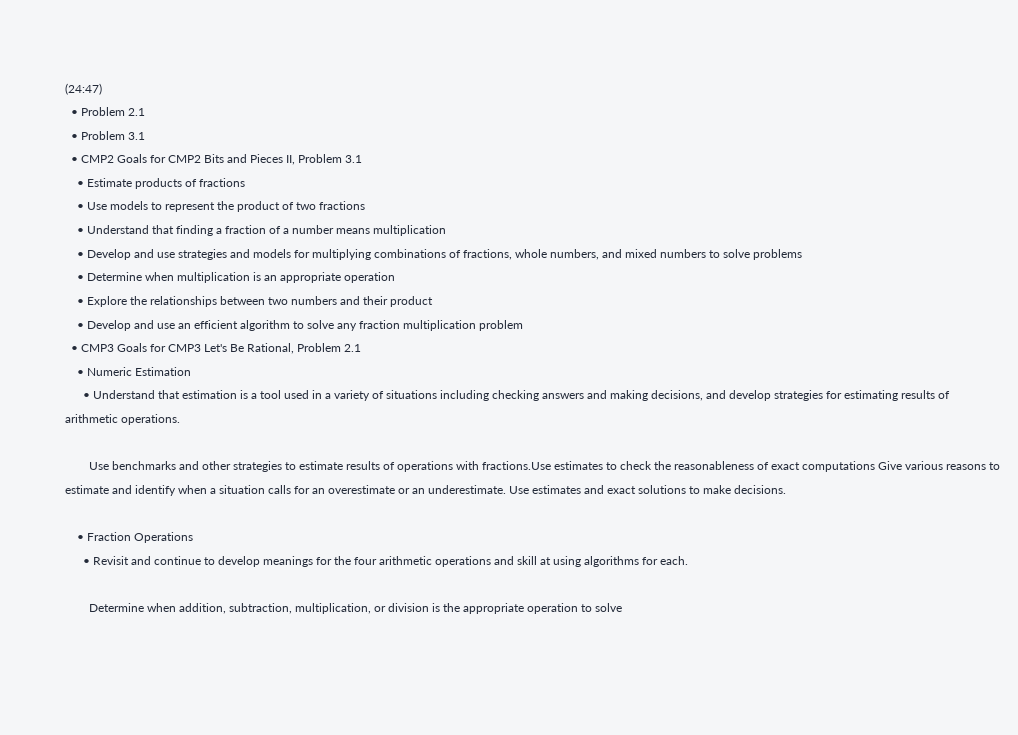(24:47)
  • Problem 2.1
  • Problem 3.1
  • CMP2 Goals for CMP2 Bits and Pieces II, Problem 3.1
    • Estimate products of fractions
    • Use models to represent the product of two fractions
    • Understand that finding a fraction of a number means multiplication
    • Develop and use strategies and models for multiplying combinations of fractions, whole numbers, and mixed numbers to solve problems
    • Determine when multiplication is an appropriate operation
    • Explore the relationships between two numbers and their product
    • Develop and use an efficient algorithm to solve any fraction multiplication problem
  • CMP3 Goals for CMP3 Let's Be Rational, Problem 2.1
    • Numeric Estimation
      • Understand that estimation is a tool used in a variety of situations including checking answers and making decisions, and develop strategies for estimating results of arithmetic operations.

        Use benchmarks and other strategies to estimate results of operations with fractions.Use estimates to check the reasonableness of exact computations Give various reasons to estimate and identify when a situation calls for an overestimate or an underestimate. Use estimates and exact solutions to make decisions.

    • Fraction Operations
      • Revisit and continue to develop meanings for the four arithmetic operations and skill at using algorithms for each.

        Determine when addition, subtraction, multiplication, or division is the appropriate operation to solve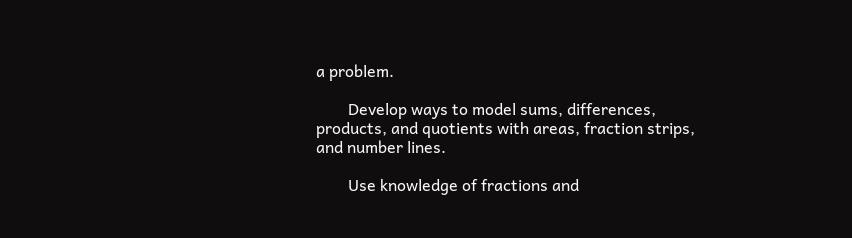a problem.

        Develop ways to model sums, differences, products, and quotients with areas, fraction strips, and number lines.

        Use knowledge of fractions and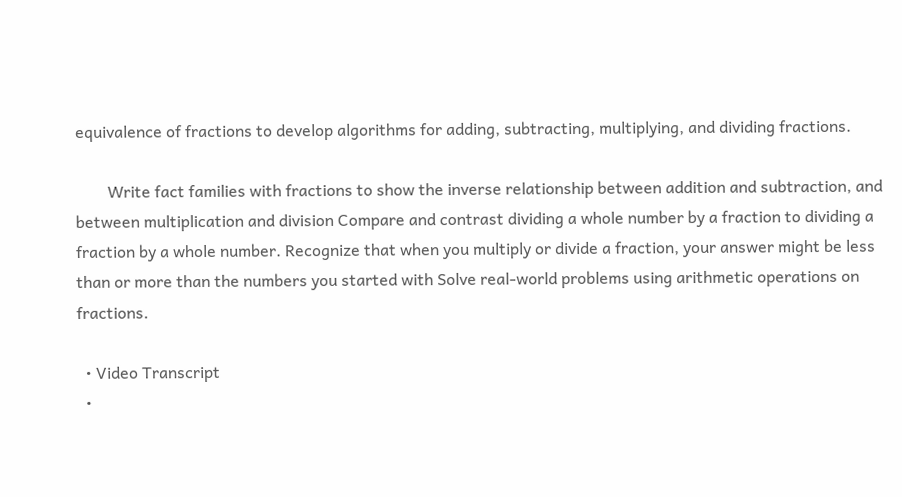equivalence of fractions to develop algorithms for adding, subtracting, multiplying, and dividing fractions.

        Write fact families with fractions to show the inverse relationship between addition and subtraction, and between multiplication and division Compare and contrast dividing a whole number by a fraction to dividing a fraction by a whole number. Recognize that when you multiply or divide a fraction, your answer might be less than or more than the numbers you started with Solve real-world problems using arithmetic operations on fractions.

  • Video Transcript
  •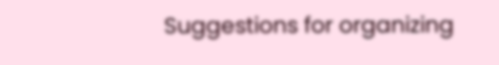Suggestions for organizing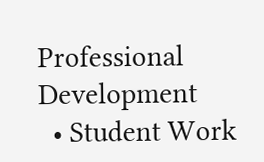Professional Development
  • Student Work